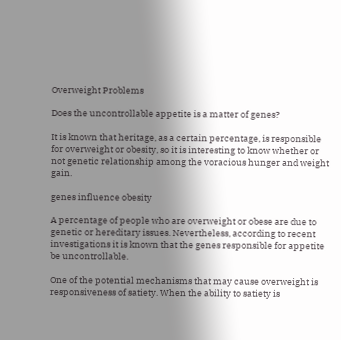Overweight Problems

Does the uncontrollable appetite is a matter of genes?

It is known that heritage, as a certain percentage, is responsible for overweight or obesity, so it is interesting to know whether or not genetic relationship among the voracious hunger and weight gain.

genes influence obesity

A percentage of people who are overweight or obese are due to genetic or hereditary issues. Nevertheless, according to recent investigations it is known that the genes responsible for appetite be uncontrollable.

One of the potential mechanisms that may cause overweight is responsiveness of satiety. When the ability to satiety is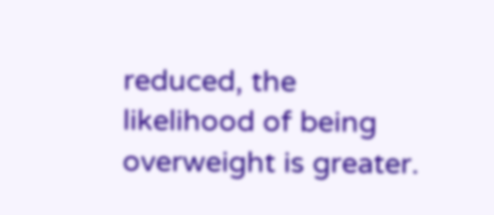reduced, the likelihood of being overweight is greater.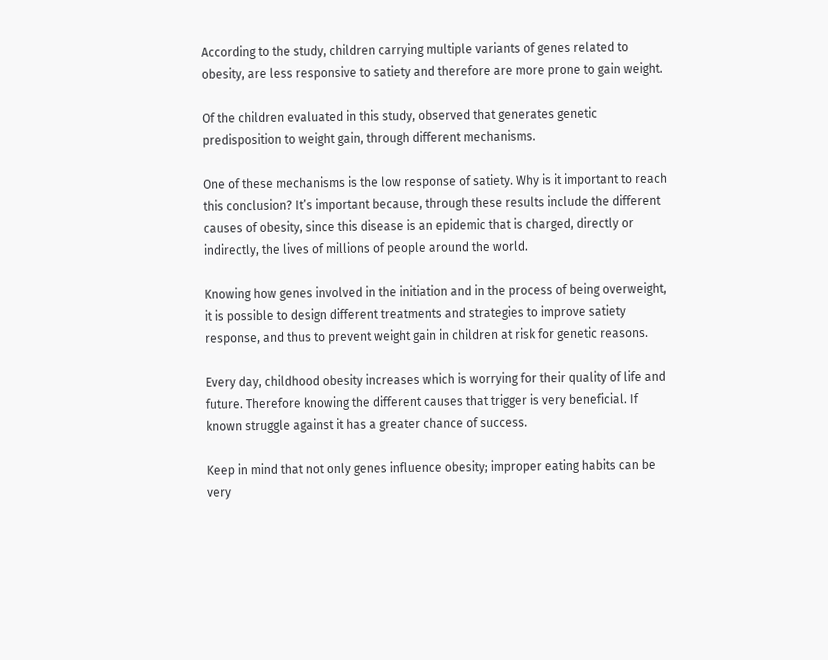According to the study, children carrying multiple variants of genes related to obesity, are less responsive to satiety and therefore are more prone to gain weight.

Of the children evaluated in this study, observed that generates genetic predisposition to weight gain, through different mechanisms.

One of these mechanisms is the low response of satiety. Why is it important to reach this conclusion? It’s important because, through these results include the different causes of obesity, since this disease is an epidemic that is charged, directly or indirectly, the lives of millions of people around the world.

Knowing how genes involved in the initiation and in the process of being overweight, it is possible to design different treatments and strategies to improve satiety response, and thus to prevent weight gain in children at risk for genetic reasons.

Every day, childhood obesity increases which is worrying for their quality of life and future. Therefore knowing the different causes that trigger is very beneficial. If known struggle against it has a greater chance of success.

Keep in mind that not only genes influence obesity; improper eating habits can be very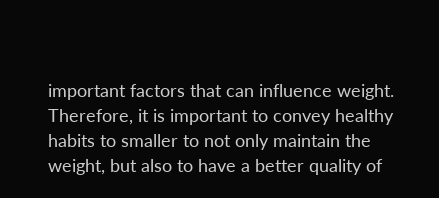important factors that can influence weight. Therefore, it is important to convey healthy habits to smaller to not only maintain the weight, but also to have a better quality of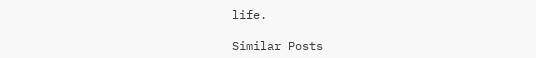life.

Similar Posts